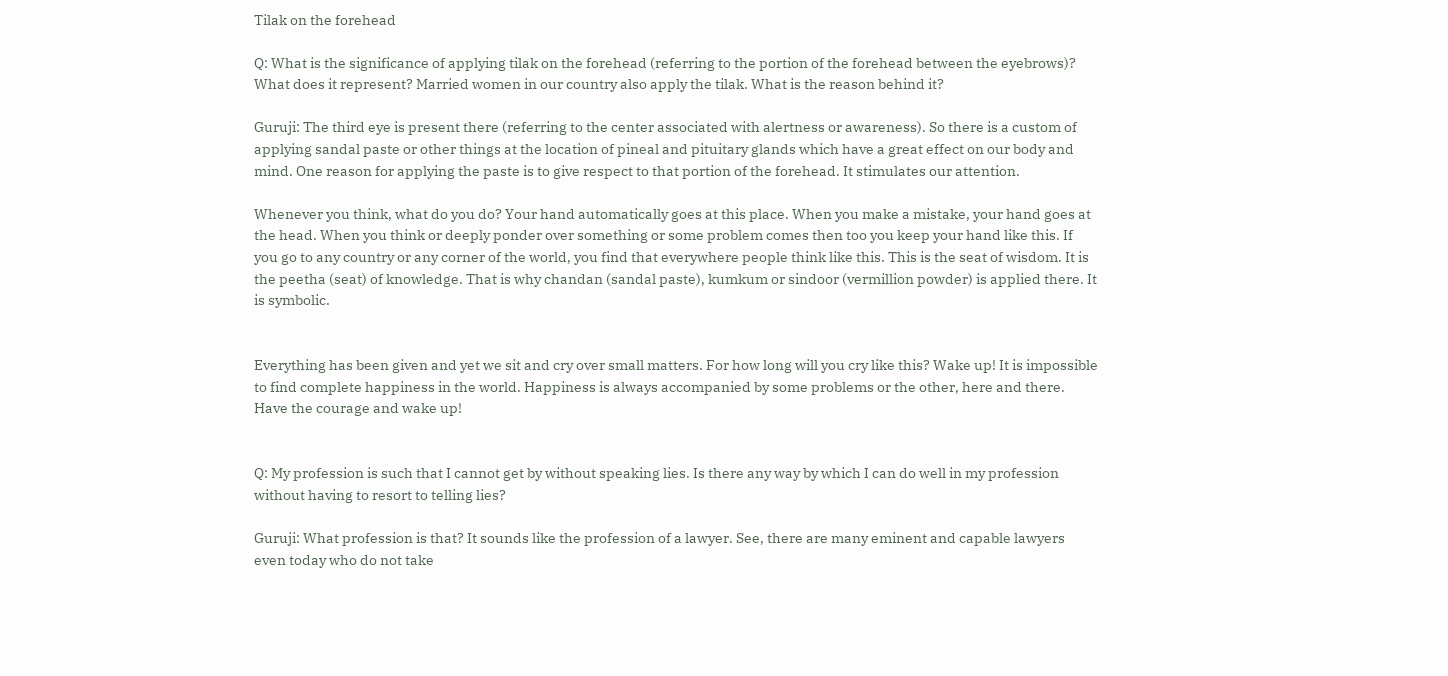Tilak on the forehead

Q: What is the significance of applying tilak on the forehead (referring to the portion of the forehead between the eyebrows)? What does it represent? Married women in our country also apply the tilak. What is the reason behind it?

Guruji: The third eye is present there (referring to the center associated with alertness or awareness). So there is a custom of applying sandal paste or other things at the location of pineal and pituitary glands which have a great effect on our body and mind. One reason for applying the paste is to give respect to that portion of the forehead. It stimulates our attention.

Whenever you think, what do you do? Your hand automatically goes at this place. When you make a mistake, your hand goes at the head. When you think or deeply ponder over something or some problem comes then too you keep your hand like this. If you go to any country or any corner of the world, you find that everywhere people think like this. This is the seat of wisdom. It is the peetha (seat) of knowledge. That is why chandan (sandal paste), kumkum or sindoor (vermillion powder) is applied there. It is symbolic.


Everything has been given and yet we sit and cry over small matters. For how long will you cry like this? Wake up! It is impossible to find complete happiness in the world. Happiness is always accompanied by some problems or the other, here and there. Have the courage and wake up!


Q: My profession is such that I cannot get by without speaking lies. Is there any way by which I can do well in my profession without having to resort to telling lies?

Guruji: What profession is that? It sounds like the profession of a lawyer. See, there are many eminent and capable lawyers even today who do not take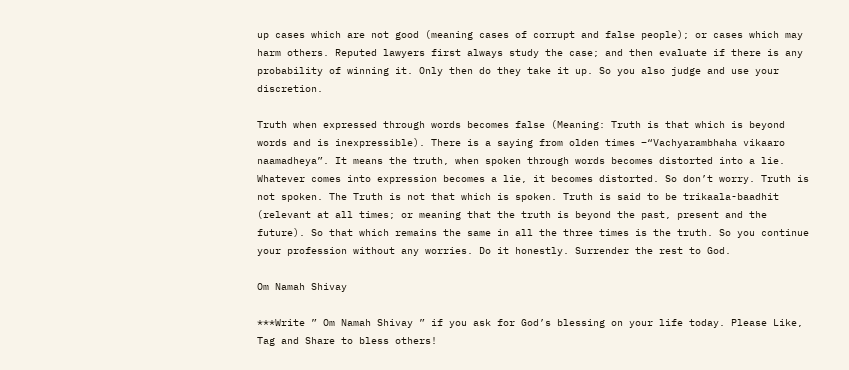up cases which are not good (meaning cases of corrupt and false people); or cases which may harm others. Reputed lawyers first always study the case; and then evaluate if there is any probability of winning it. Only then do they take it up. So you also judge and use your discretion.

Truth when expressed through words becomes false (Meaning: Truth is that which is beyond words and is inexpressible). There is a saying from olden times –“Vachyarambhaha vikaaro naamadheya”. It means the truth, when spoken through words becomes distorted into a lie. Whatever comes into expression becomes a lie, it becomes distorted. So don’t worry. Truth is not spoken. The Truth is not that which is spoken. Truth is said to be trikaala-baadhit (relevant at all times; or meaning that the truth is beyond the past, present and the future). So that which remains the same in all the three times is the truth. So you continue your profession without any worries. Do it honestly. Surrender the rest to God.

Om Namah Shivay

***Write ” Om Namah Shivay ” if you ask for God’s blessing on your life today. Please Like, Tag and Share to bless others!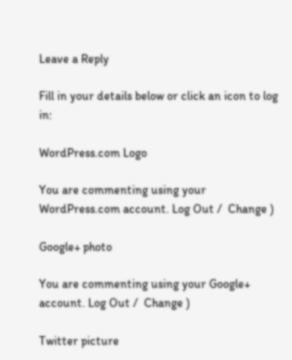Leave a Reply

Fill in your details below or click an icon to log in:

WordPress.com Logo

You are commenting using your WordPress.com account. Log Out /  Change )

Google+ photo

You are commenting using your Google+ account. Log Out /  Change )

Twitter picture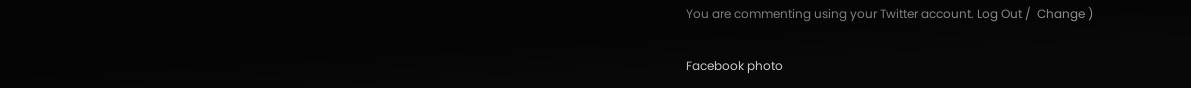You are commenting using your Twitter account. Log Out /  Change )

Facebook photo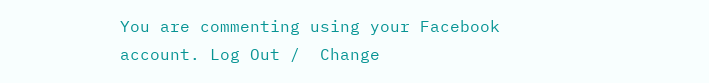You are commenting using your Facebook account. Log Out /  Change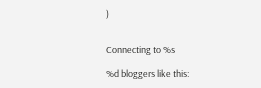)


Connecting to %s

%d bloggers like this: